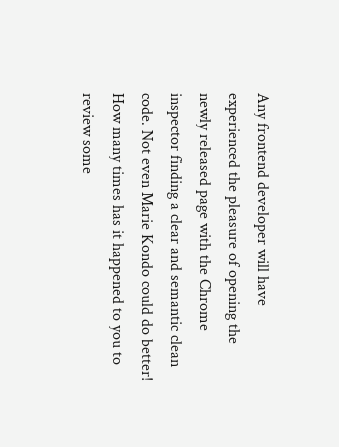Any frontend developer will have experienced the pleasure of opening the newly released page with the Chrome inspector finding a clear and semantic clean code. Not even Marie Kondo could do better!
How many times has it happened to you to review some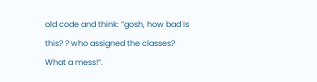old code and think: “gosh, how bad is this? ? who assigned the classes? What a mess!“.